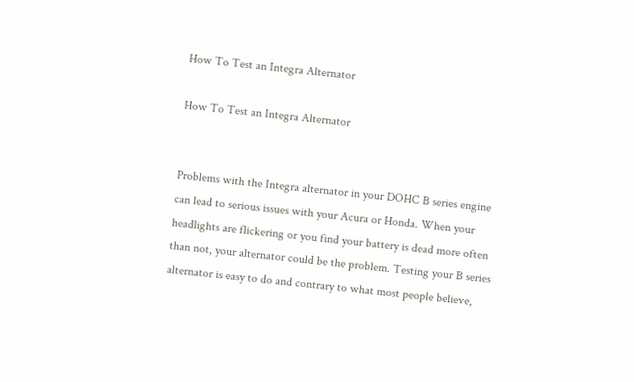How To Test an Integra Alternator

How To Test an Integra Alternator


Problems with the Integra alternator in your DOHC B series engine can lead to serious issues with your Acura or Honda. When your headlights are flickering or you find your battery is dead more often than not, your alternator could be the problem. Testing your B series alternator is easy to do and contrary to what most people believe,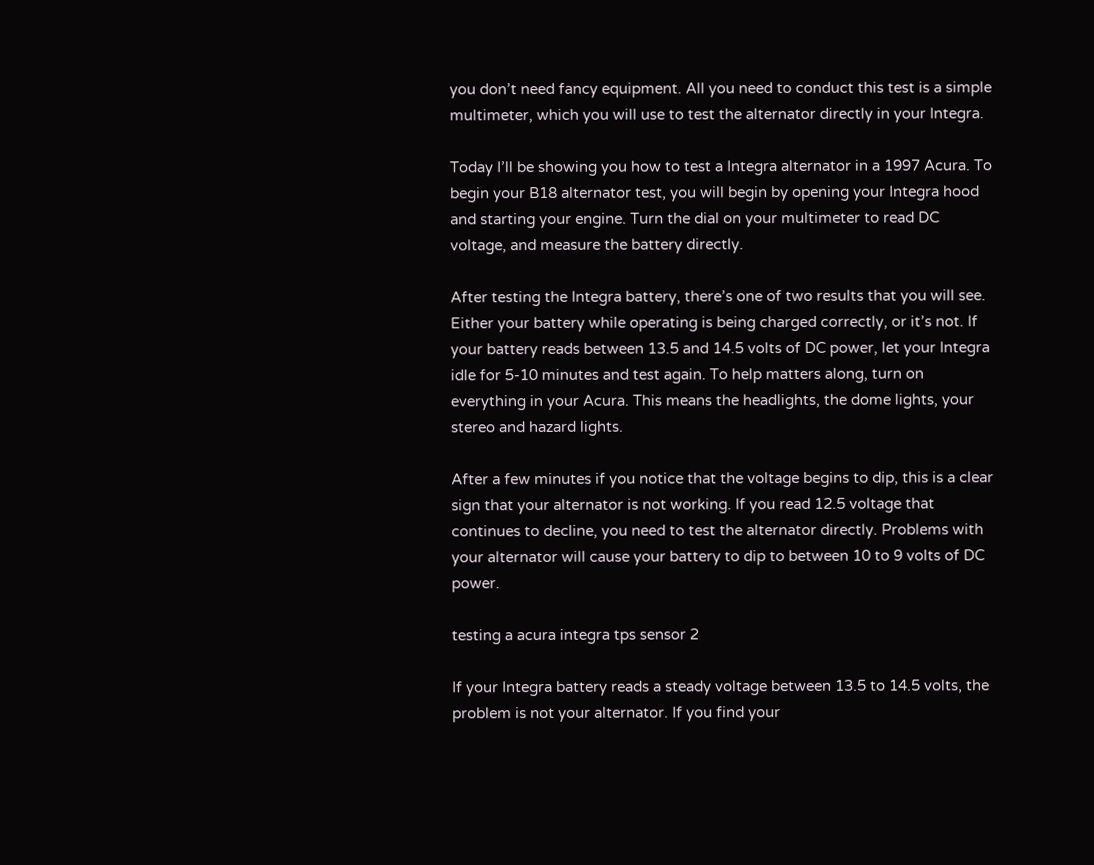you don’t need fancy equipment. All you need to conduct this test is a simple multimeter, which you will use to test the alternator directly in your Integra.

Today I’ll be showing you how to test a Integra alternator in a 1997 Acura. To begin your B18 alternator test, you will begin by opening your Integra hood and starting your engine. Turn the dial on your multimeter to read DC voltage, and measure the battery directly.

After testing the Integra battery, there’s one of two results that you will see. Either your battery while operating is being charged correctly, or it’s not. If your battery reads between 13.5 and 14.5 volts of DC power, let your Integra idle for 5-10 minutes and test again. To help matters along, turn on everything in your Acura. This means the headlights, the dome lights, your stereo and hazard lights.

After a few minutes if you notice that the voltage begins to dip, this is a clear sign that your alternator is not working. If you read 12.5 voltage that continues to decline, you need to test the alternator directly. Problems with your alternator will cause your battery to dip to between 10 to 9 volts of DC power.

testing a acura integra tps sensor 2

If your Integra battery reads a steady voltage between 13.5 to 14.5 volts, the problem is not your alternator. If you find your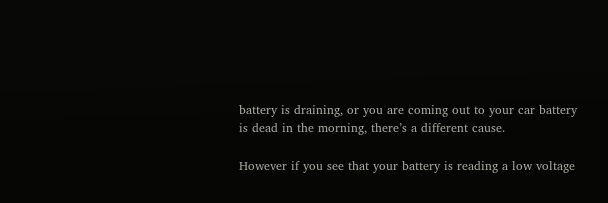battery is draining, or you are coming out to your car battery is dead in the morning, there’s a different cause.

However if you see that your battery is reading a low voltage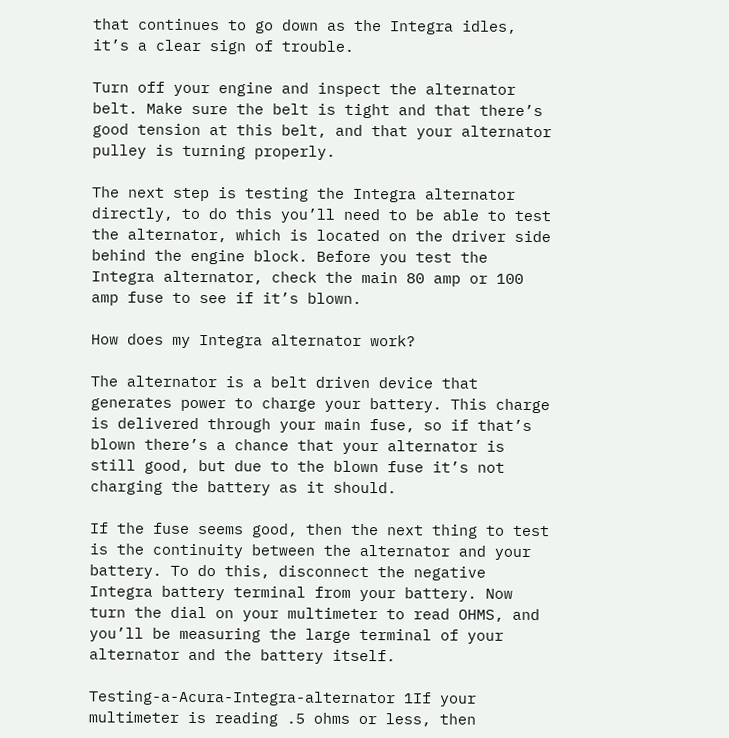that continues to go down as the Integra idles, it’s a clear sign of trouble.

Turn off your engine and inspect the alternator belt. Make sure the belt is tight and that there’s good tension at this belt, and that your alternator pulley is turning properly.

The next step is testing the Integra alternator directly, to do this you’ll need to be able to test the alternator, which is located on the driver side behind the engine block. Before you test the Integra alternator, check the main 80 amp or 100 amp fuse to see if it’s blown.

How does my Integra alternator work?

The alternator is a belt driven device that generates power to charge your battery. This charge is delivered through your main fuse, so if that’s blown there’s a chance that your alternator is still good, but due to the blown fuse it’s not charging the battery as it should.

If the fuse seems good, then the next thing to test is the continuity between the alternator and your battery. To do this, disconnect the negative Integra battery terminal from your battery. Now turn the dial on your multimeter to read OHMS, and you’ll be measuring the large terminal of your alternator and the battery itself.

Testing-a-Acura-Integra-alternator 1If your multimeter is reading .5 ohms or less, then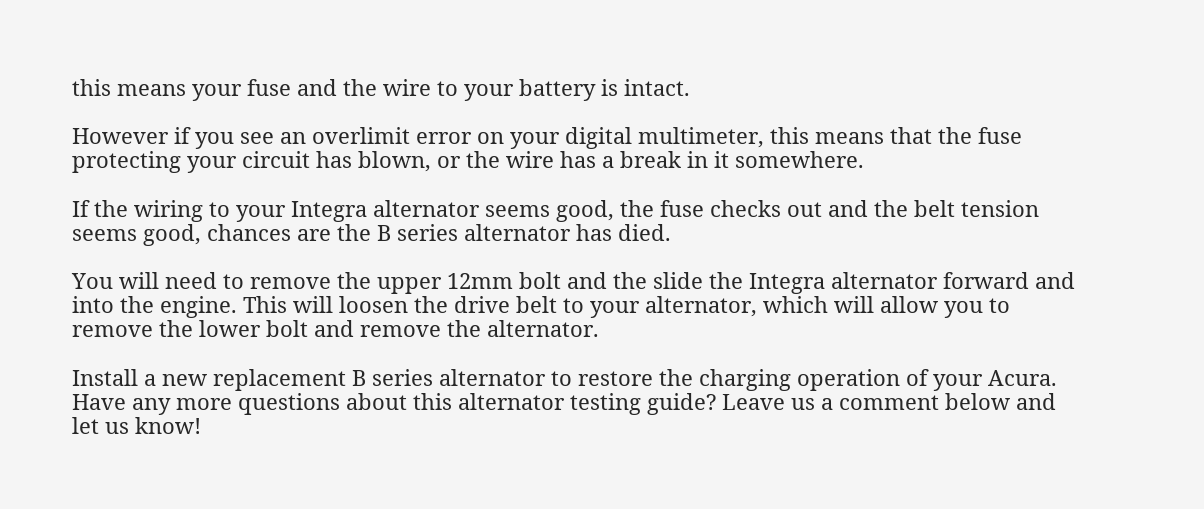this means your fuse and the wire to your battery is intact.

However if you see an overlimit error on your digital multimeter, this means that the fuse protecting your circuit has blown, or the wire has a break in it somewhere.

If the wiring to your Integra alternator seems good, the fuse checks out and the belt tension seems good, chances are the B series alternator has died.

You will need to remove the upper 12mm bolt and the slide the Integra alternator forward and into the engine. This will loosen the drive belt to your alternator, which will allow you to remove the lower bolt and remove the alternator.

Install a new replacement B series alternator to restore the charging operation of your Acura. Have any more questions about this alternator testing guide? Leave us a comment below and let us know!